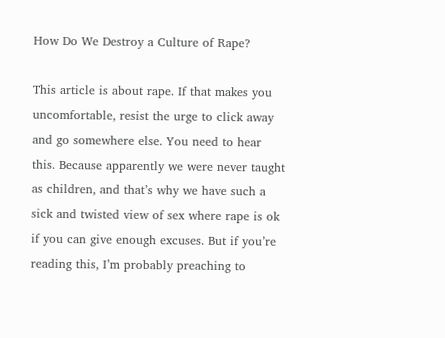How Do We Destroy a Culture of Rape?

This article is about rape. If that makes you uncomfortable, resist the urge to click away and go somewhere else. You need to hear this. Because apparently we were never taught as children, and that’s why we have such a sick and twisted view of sex where rape is ok if you can give enough excuses. But if you’re reading this, I’m probably preaching to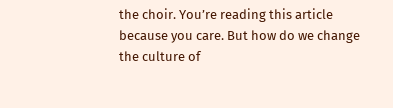the choir. You’re reading this article because you care. But how do we change the culture of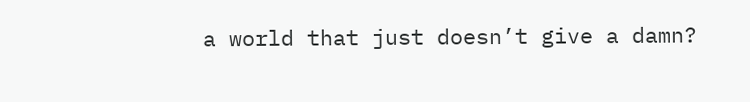a world that just doesn’t give a damn?